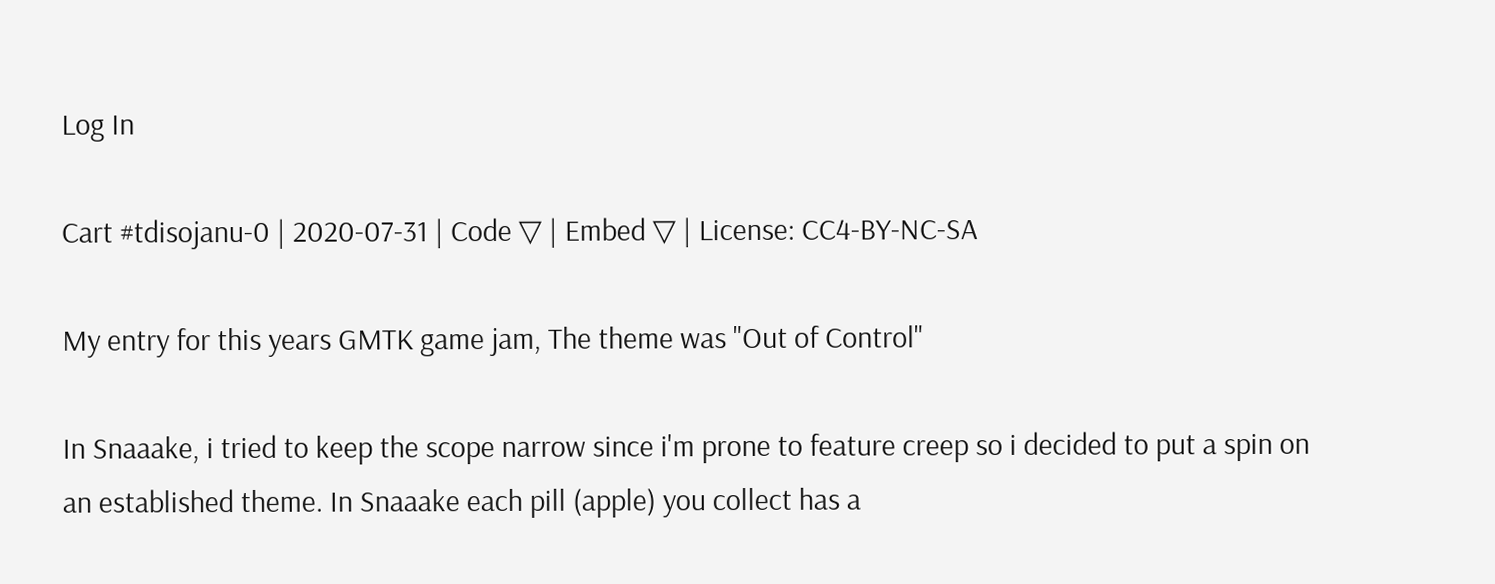Log In

Cart #tdisojanu-0 | 2020-07-31 | Code ▽ | Embed ▽ | License: CC4-BY-NC-SA

My entry for this years GMTK game jam, The theme was "Out of Control"

In Snaaake, i tried to keep the scope narrow since i'm prone to feature creep so i decided to put a spin on an established theme. In Snaaake each pill (apple) you collect has a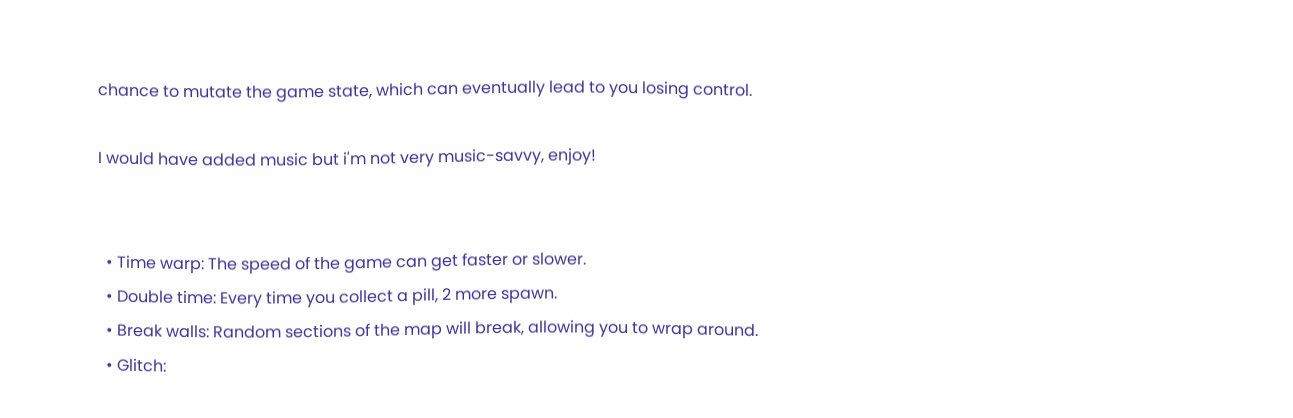chance to mutate the game state, which can eventually lead to you losing control.

I would have added music but i'm not very music-savvy, enjoy!


  • Time warp: The speed of the game can get faster or slower.
  • Double time: Every time you collect a pill, 2 more spawn.
  • Break walls: Random sections of the map will break, allowing you to wrap around.
  • Glitch: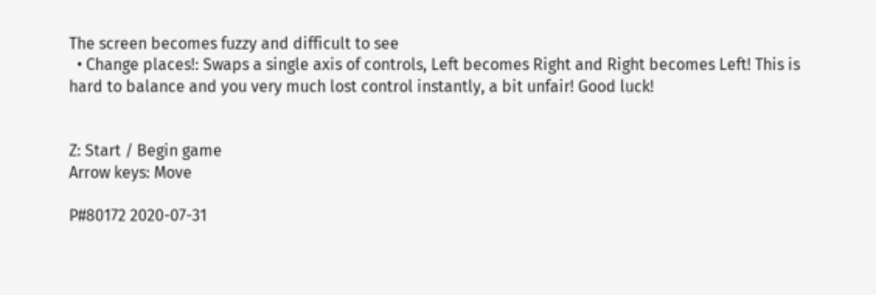The screen becomes fuzzy and difficult to see
  • Change places!: Swaps a single axis of controls, Left becomes Right and Right becomes Left! This is hard to balance and you very much lost control instantly, a bit unfair! Good luck!


Z: Start / Begin game
Arrow keys: Move

P#80172 2020-07-31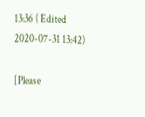13:36 ( Edited 2020-07-31 13:42)

[Please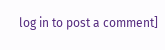log in to post a comment]